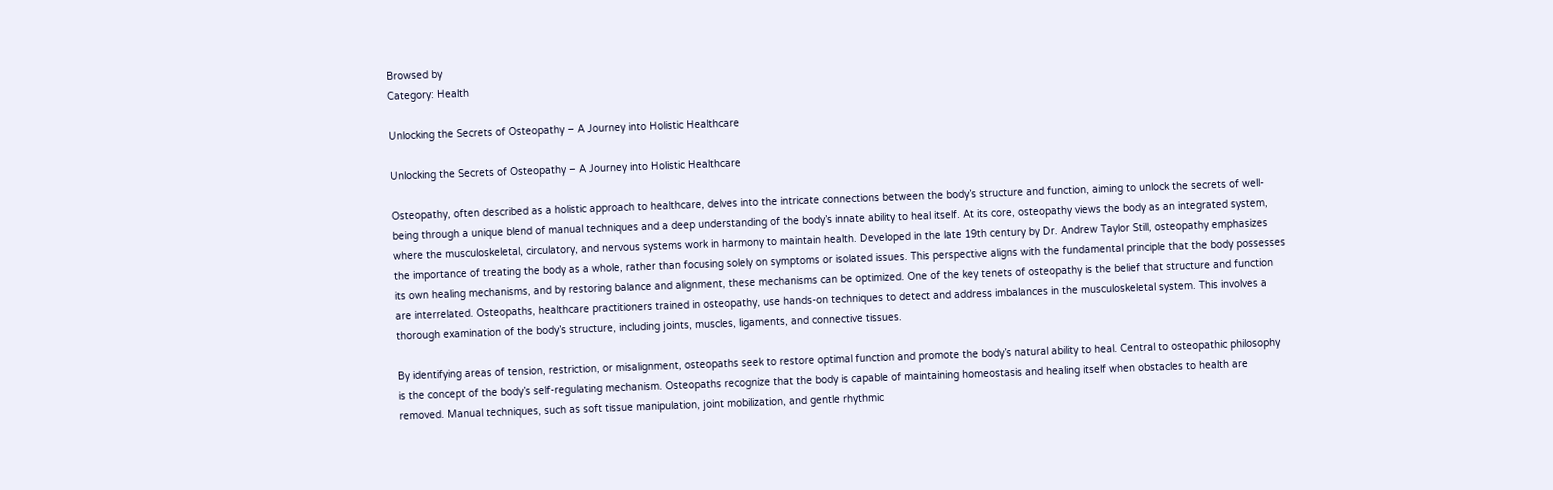Browsed by
Category: Health

Unlocking the Secrets of Osteopathy – A Journey into Holistic Healthcare

Unlocking the Secrets of Osteopathy – A Journey into Holistic Healthcare

Osteopathy, often described as a holistic approach to healthcare, delves into the intricate connections between the body’s structure and function, aiming to unlock the secrets of well-being through a unique blend of manual techniques and a deep understanding of the body’s innate ability to heal itself. At its core, osteopathy views the body as an integrated system, where the musculoskeletal, circulatory, and nervous systems work in harmony to maintain health. Developed in the late 19th century by Dr. Andrew Taylor Still, osteopathy emphasizes the importance of treating the body as a whole, rather than focusing solely on symptoms or isolated issues. This perspective aligns with the fundamental principle that the body possesses its own healing mechanisms, and by restoring balance and alignment, these mechanisms can be optimized. One of the key tenets of osteopathy is the belief that structure and function are interrelated. Osteopaths, healthcare practitioners trained in osteopathy, use hands-on techniques to detect and address imbalances in the musculoskeletal system. This involves a thorough examination of the body’s structure, including joints, muscles, ligaments, and connective tissues.

By identifying areas of tension, restriction, or misalignment, osteopaths seek to restore optimal function and promote the body’s natural ability to heal. Central to osteopathic philosophy is the concept of the body’s self-regulating mechanism. Osteopaths recognize that the body is capable of maintaining homeostasis and healing itself when obstacles to health are removed. Manual techniques, such as soft tissue manipulation, joint mobilization, and gentle rhythmic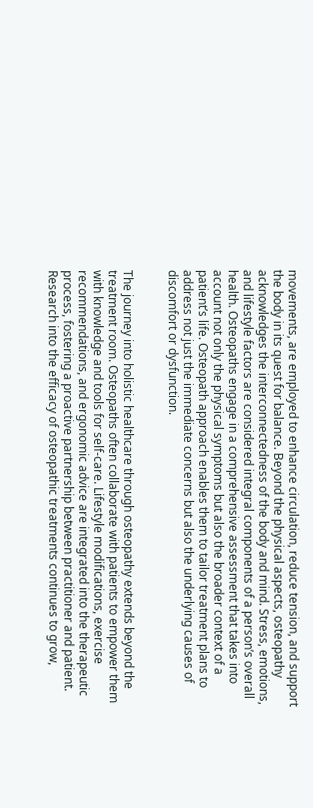movements, are employed to enhance circulation, reduce tension, and support the body in its quest for balance. Beyond the physical aspects, osteopathy acknowledges the interconnectedness of the body and mind. Stress, emotions, and lifestyle factors are considered integral components of a person’s overall health. Osteopaths engage in a comprehensive assessment that takes into account not only the physical symptoms but also the broader context of a patient’s life. Osteopath approach enables them to tailor treatment plans to address not just the immediate concerns but also the underlying causes of discomfort or dysfunction.


The journey into holistic healthcare through osteopathy extends beyond the treatment room. Osteopaths often collaborate with patients to empower them with knowledge and tools for self-care. Lifestyle modifications, exercise recommendations, and ergonomic advice are integrated into the therapeutic process, fostering a proactive partnership between practitioner and patient. Research into the efficacy of osteopathic treatments continues to grow,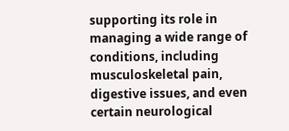supporting its role in managing a wide range of conditions, including musculoskeletal pain, digestive issues, and even certain neurological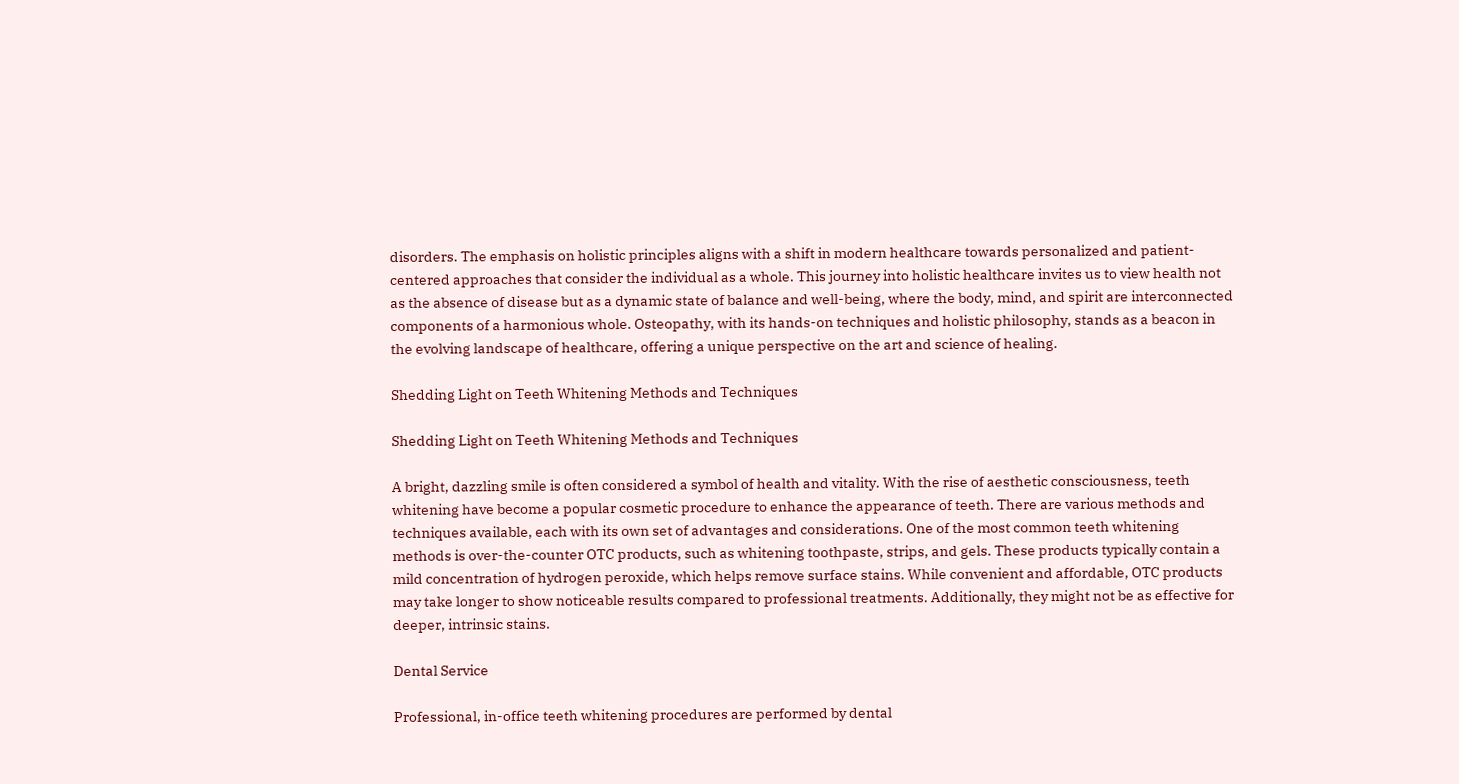disorders. The emphasis on holistic principles aligns with a shift in modern healthcare towards personalized and patient-centered approaches that consider the individual as a whole. This journey into holistic healthcare invites us to view health not as the absence of disease but as a dynamic state of balance and well-being, where the body, mind, and spirit are interconnected components of a harmonious whole. Osteopathy, with its hands-on techniques and holistic philosophy, stands as a beacon in the evolving landscape of healthcare, offering a unique perspective on the art and science of healing.

Shedding Light on Teeth Whitening Methods and Techniques

Shedding Light on Teeth Whitening Methods and Techniques

A bright, dazzling smile is often considered a symbol of health and vitality. With the rise of aesthetic consciousness, teeth whitening have become a popular cosmetic procedure to enhance the appearance of teeth. There are various methods and techniques available, each with its own set of advantages and considerations. One of the most common teeth whitening methods is over-the-counter OTC products, such as whitening toothpaste, strips, and gels. These products typically contain a mild concentration of hydrogen peroxide, which helps remove surface stains. While convenient and affordable, OTC products may take longer to show noticeable results compared to professional treatments. Additionally, they might not be as effective for deeper, intrinsic stains.

Dental Service

Professional, in-office teeth whitening procedures are performed by dental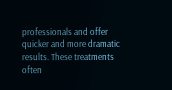professionals and offer quicker and more dramatic results. These treatments often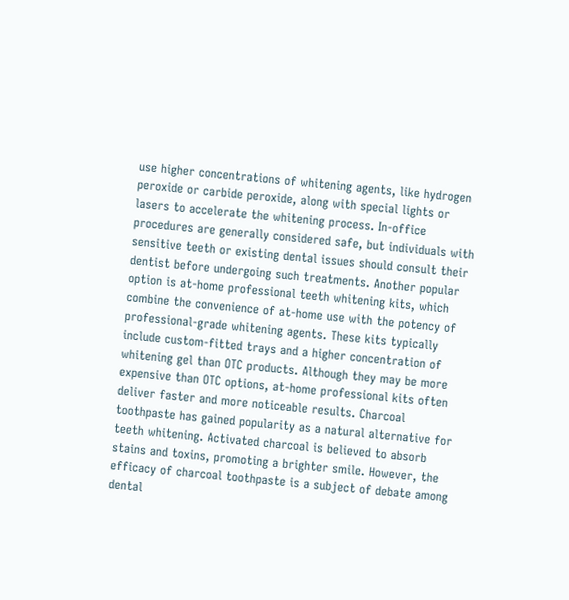use higher concentrations of whitening agents, like hydrogen peroxide or carbide peroxide, along with special lights or lasers to accelerate the whitening process. In-office procedures are generally considered safe, but individuals with sensitive teeth or existing dental issues should consult their dentist before undergoing such treatments. Another popular option is at-home professional teeth whitening kits, which combine the convenience of at-home use with the potency of professional-grade whitening agents. These kits typically include custom-fitted trays and a higher concentration of whitening gel than OTC products. Although they may be more expensive than OTC options, at-home professional kits often deliver faster and more noticeable results. Charcoal toothpaste has gained popularity as a natural alternative for teeth whitening. Activated charcoal is believed to absorb stains and toxins, promoting a brighter smile. However, the efficacy of charcoal toothpaste is a subject of debate among dental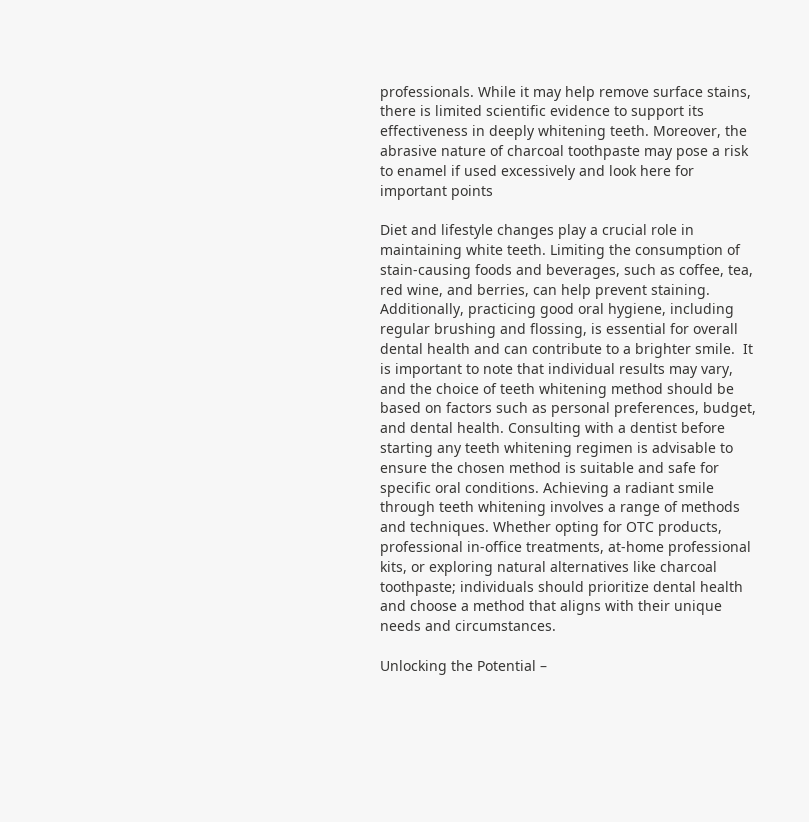professionals. While it may help remove surface stains, there is limited scientific evidence to support its effectiveness in deeply whitening teeth. Moreover, the abrasive nature of charcoal toothpaste may pose a risk to enamel if used excessively and look here for important points

Diet and lifestyle changes play a crucial role in maintaining white teeth. Limiting the consumption of stain-causing foods and beverages, such as coffee, tea, red wine, and berries, can help prevent staining. Additionally, practicing good oral hygiene, including regular brushing and flossing, is essential for overall dental health and can contribute to a brighter smile.  It is important to note that individual results may vary, and the choice of teeth whitening method should be based on factors such as personal preferences, budget, and dental health. Consulting with a dentist before starting any teeth whitening regimen is advisable to ensure the chosen method is suitable and safe for specific oral conditions. Achieving a radiant smile through teeth whitening involves a range of methods and techniques. Whether opting for OTC products, professional in-office treatments, at-home professional kits, or exploring natural alternatives like charcoal toothpaste; individuals should prioritize dental health and choose a method that aligns with their unique needs and circumstances.

Unlocking the Potential –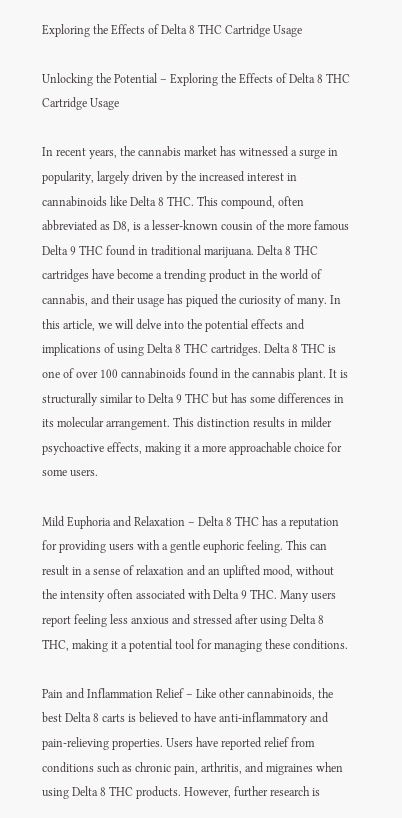Exploring the Effects of Delta 8 THC Cartridge Usage

Unlocking the Potential – Exploring the Effects of Delta 8 THC Cartridge Usage

In recent years, the cannabis market has witnessed a surge in popularity, largely driven by the increased interest in cannabinoids like Delta 8 THC. This compound, often abbreviated as D8, is a lesser-known cousin of the more famous Delta 9 THC found in traditional marijuana. Delta 8 THC cartridges have become a trending product in the world of cannabis, and their usage has piqued the curiosity of many. In this article, we will delve into the potential effects and implications of using Delta 8 THC cartridges. Delta 8 THC is one of over 100 cannabinoids found in the cannabis plant. It is structurally similar to Delta 9 THC but has some differences in its molecular arrangement. This distinction results in milder psychoactive effects, making it a more approachable choice for some users.

Mild Euphoria and Relaxation – Delta 8 THC has a reputation for providing users with a gentle euphoric feeling. This can result in a sense of relaxation and an uplifted mood, without the intensity often associated with Delta 9 THC. Many users report feeling less anxious and stressed after using Delta 8 THC, making it a potential tool for managing these conditions.

Pain and Inflammation Relief – Like other cannabinoids, the best Delta 8 carts is believed to have anti-inflammatory and pain-relieving properties. Users have reported relief from conditions such as chronic pain, arthritis, and migraines when using Delta 8 THC products. However, further research is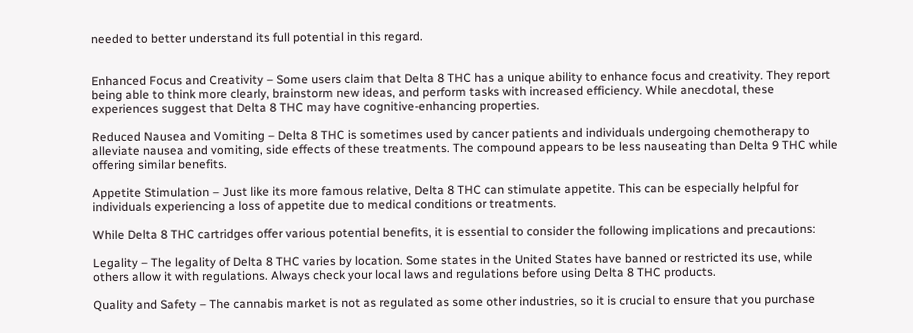needed to better understand its full potential in this regard.


Enhanced Focus and Creativity – Some users claim that Delta 8 THC has a unique ability to enhance focus and creativity. They report being able to think more clearly, brainstorm new ideas, and perform tasks with increased efficiency. While anecdotal, these experiences suggest that Delta 8 THC may have cognitive-enhancing properties.

Reduced Nausea and Vomiting – Delta 8 THC is sometimes used by cancer patients and individuals undergoing chemotherapy to alleviate nausea and vomiting, side effects of these treatments. The compound appears to be less nauseating than Delta 9 THC while offering similar benefits.

Appetite Stimulation – Just like its more famous relative, Delta 8 THC can stimulate appetite. This can be especially helpful for individuals experiencing a loss of appetite due to medical conditions or treatments.

While Delta 8 THC cartridges offer various potential benefits, it is essential to consider the following implications and precautions:

Legality – The legality of Delta 8 THC varies by location. Some states in the United States have banned or restricted its use, while others allow it with regulations. Always check your local laws and regulations before using Delta 8 THC products.

Quality and Safety – The cannabis market is not as regulated as some other industries, so it is crucial to ensure that you purchase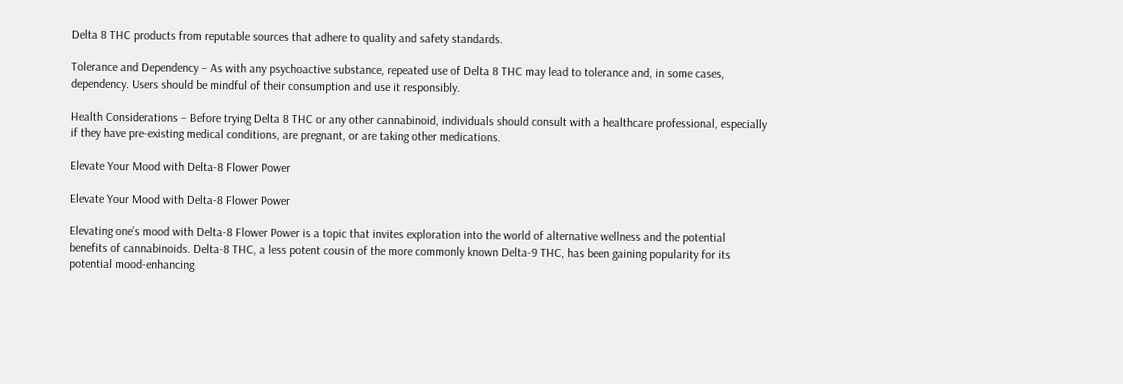Delta 8 THC products from reputable sources that adhere to quality and safety standards.

Tolerance and Dependency – As with any psychoactive substance, repeated use of Delta 8 THC may lead to tolerance and, in some cases, dependency. Users should be mindful of their consumption and use it responsibly.

Health Considerations – Before trying Delta 8 THC or any other cannabinoid, individuals should consult with a healthcare professional, especially if they have pre-existing medical conditions, are pregnant, or are taking other medications.

Elevate Your Mood with Delta-8 Flower Power

Elevate Your Mood with Delta-8 Flower Power

Elevating one’s mood with Delta-8 Flower Power is a topic that invites exploration into the world of alternative wellness and the potential benefits of cannabinoids. Delta-8 THC, a less potent cousin of the more commonly known Delta-9 THC, has been gaining popularity for its potential mood-enhancing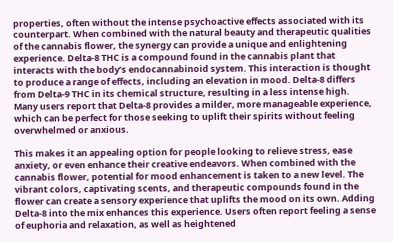properties, often without the intense psychoactive effects associated with its counterpart. When combined with the natural beauty and therapeutic qualities of the cannabis flower, the synergy can provide a unique and enlightening experience. Delta-8 THC is a compound found in the cannabis plant that interacts with the body’s endocannabinoid system. This interaction is thought to produce a range of effects, including an elevation in mood. Delta-8 differs from Delta-9 THC in its chemical structure, resulting in a less intense high. Many users report that Delta-8 provides a milder, more manageable experience, which can be perfect for those seeking to uplift their spirits without feeling overwhelmed or anxious.

This makes it an appealing option for people looking to relieve stress, ease anxiety, or even enhance their creative endeavors. When combined with the cannabis flower, potential for mood enhancement is taken to a new level. The vibrant colors, captivating scents, and therapeutic compounds found in the flower can create a sensory experience that uplifts the mood on its own. Adding Delta-8 into the mix enhances this experience. Users often report feeling a sense of euphoria and relaxation, as well as heightened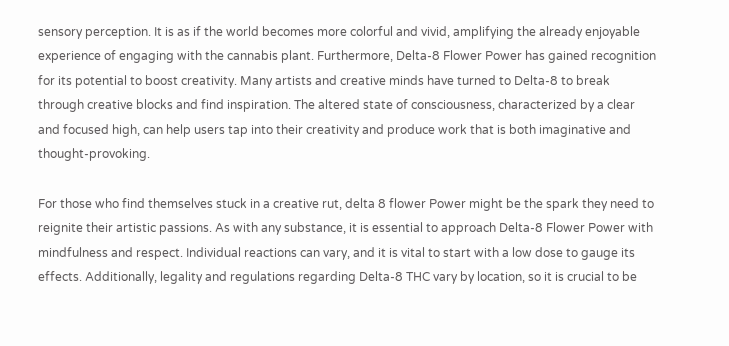sensory perception. It is as if the world becomes more colorful and vivid, amplifying the already enjoyable experience of engaging with the cannabis plant. Furthermore, Delta-8 Flower Power has gained recognition for its potential to boost creativity. Many artists and creative minds have turned to Delta-8 to break through creative blocks and find inspiration. The altered state of consciousness, characterized by a clear and focused high, can help users tap into their creativity and produce work that is both imaginative and thought-provoking.

For those who find themselves stuck in a creative rut, delta 8 flower Power might be the spark they need to reignite their artistic passions. As with any substance, it is essential to approach Delta-8 Flower Power with mindfulness and respect. Individual reactions can vary, and it is vital to start with a low dose to gauge its effects. Additionally, legality and regulations regarding Delta-8 THC vary by location, so it is crucial to be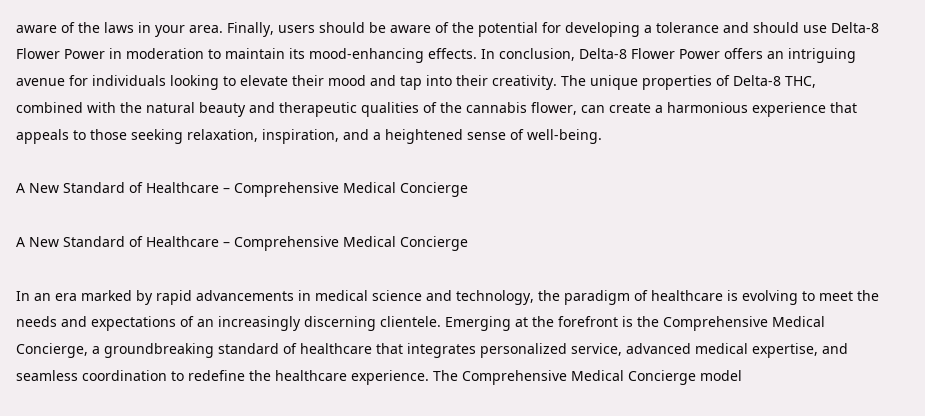aware of the laws in your area. Finally, users should be aware of the potential for developing a tolerance and should use Delta-8 Flower Power in moderation to maintain its mood-enhancing effects. In conclusion, Delta-8 Flower Power offers an intriguing avenue for individuals looking to elevate their mood and tap into their creativity. The unique properties of Delta-8 THC, combined with the natural beauty and therapeutic qualities of the cannabis flower, can create a harmonious experience that appeals to those seeking relaxation, inspiration, and a heightened sense of well-being.

A New Standard of Healthcare – Comprehensive Medical Concierge

A New Standard of Healthcare – Comprehensive Medical Concierge

In an era marked by rapid advancements in medical science and technology, the paradigm of healthcare is evolving to meet the needs and expectations of an increasingly discerning clientele. Emerging at the forefront is the Comprehensive Medical Concierge, a groundbreaking standard of healthcare that integrates personalized service, advanced medical expertise, and seamless coordination to redefine the healthcare experience. The Comprehensive Medical Concierge model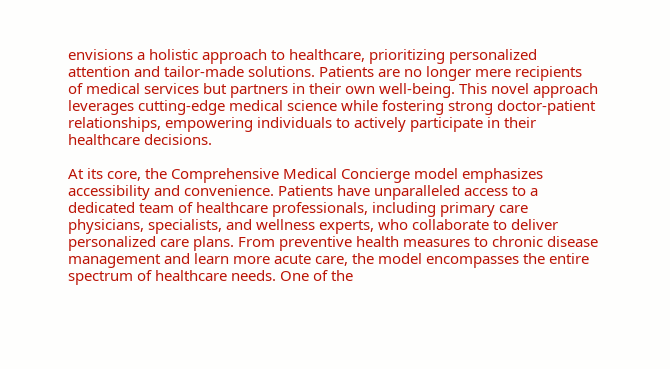envisions a holistic approach to healthcare, prioritizing personalized attention and tailor-made solutions. Patients are no longer mere recipients of medical services but partners in their own well-being. This novel approach leverages cutting-edge medical science while fostering strong doctor-patient relationships, empowering individuals to actively participate in their healthcare decisions.

At its core, the Comprehensive Medical Concierge model emphasizes accessibility and convenience. Patients have unparalleled access to a dedicated team of healthcare professionals, including primary care physicians, specialists, and wellness experts, who collaborate to deliver personalized care plans. From preventive health measures to chronic disease management and learn more acute care, the model encompasses the entire spectrum of healthcare needs. One of the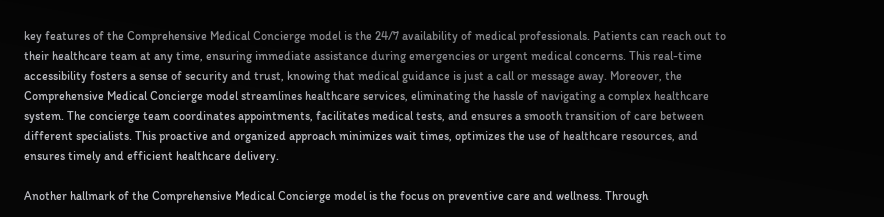key features of the Comprehensive Medical Concierge model is the 24/7 availability of medical professionals. Patients can reach out to their healthcare team at any time, ensuring immediate assistance during emergencies or urgent medical concerns. This real-time accessibility fosters a sense of security and trust, knowing that medical guidance is just a call or message away. Moreover, the Comprehensive Medical Concierge model streamlines healthcare services, eliminating the hassle of navigating a complex healthcare system. The concierge team coordinates appointments, facilitates medical tests, and ensures a smooth transition of care between different specialists. This proactive and organized approach minimizes wait times, optimizes the use of healthcare resources, and ensures timely and efficient healthcare delivery.

Another hallmark of the Comprehensive Medical Concierge model is the focus on preventive care and wellness. Through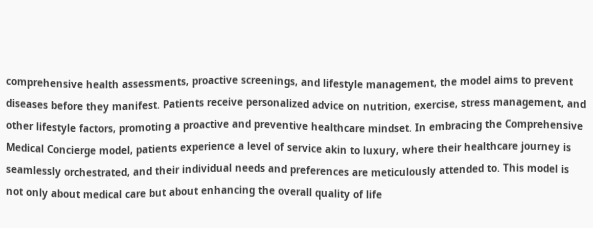comprehensive health assessments, proactive screenings, and lifestyle management, the model aims to prevent diseases before they manifest. Patients receive personalized advice on nutrition, exercise, stress management, and other lifestyle factors, promoting a proactive and preventive healthcare mindset. In embracing the Comprehensive Medical Concierge model, patients experience a level of service akin to luxury, where their healthcare journey is seamlessly orchestrated, and their individual needs and preferences are meticulously attended to. This model is not only about medical care but about enhancing the overall quality of life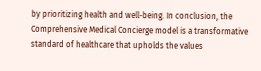by prioritizing health and well-being. In conclusion, the Comprehensive Medical Concierge model is a transformative standard of healthcare that upholds the values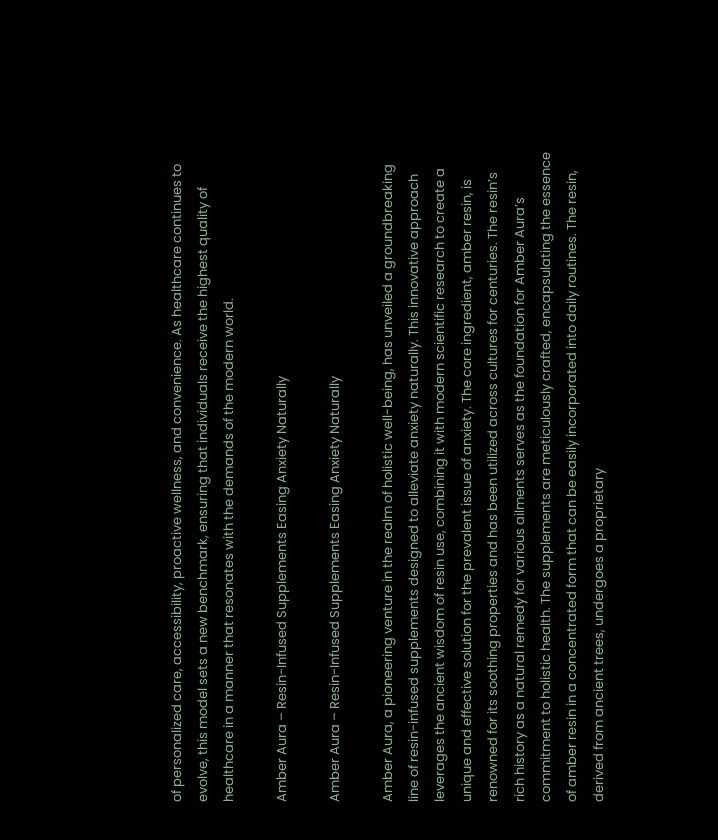of personalized care, accessibility, proactive wellness, and convenience. As healthcare continues to evolve, this model sets a new benchmark, ensuring that individuals receive the highest quality of healthcare in a manner that resonates with the demands of the modern world.

Amber Aura – Resin-Infused Supplements Easing Anxiety Naturally

Amber Aura – Resin-Infused Supplements Easing Anxiety Naturally

Amber Aura, a pioneering venture in the realm of holistic well-being, has unveiled a groundbreaking line of resin-infused supplements designed to alleviate anxiety naturally. This innovative approach leverages the ancient wisdom of resin use, combining it with modern scientific research to create a unique and effective solution for the prevalent issue of anxiety. The core ingredient, amber resin, is renowned for its soothing properties and has been utilized across cultures for centuries. The resin’s rich history as a natural remedy for various ailments serves as the foundation for Amber Aura’s commitment to holistic health. The supplements are meticulously crafted, encapsulating the essence of amber resin in a concentrated form that can be easily incorporated into daily routines. The resin, derived from ancient trees, undergoes a proprietary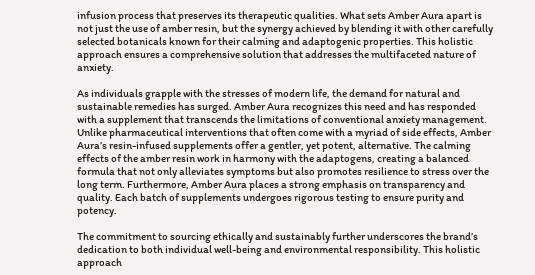infusion process that preserves its therapeutic qualities. What sets Amber Aura apart is not just the use of amber resin, but the synergy achieved by blending it with other carefully selected botanicals known for their calming and adaptogenic properties. This holistic approach ensures a comprehensive solution that addresses the multifaceted nature of anxiety.

As individuals grapple with the stresses of modern life, the demand for natural and sustainable remedies has surged. Amber Aura recognizes this need and has responded with a supplement that transcends the limitations of conventional anxiety management. Unlike pharmaceutical interventions that often come with a myriad of side effects, Amber Aura’s resin-infused supplements offer a gentler, yet potent, alternative. The calming effects of the amber resin work in harmony with the adaptogens, creating a balanced formula that not only alleviates symptoms but also promotes resilience to stress over the long term. Furthermore, Amber Aura places a strong emphasis on transparency and quality. Each batch of supplements undergoes rigorous testing to ensure purity and potency.

The commitment to sourcing ethically and sustainably further underscores the brand’s dedication to both individual well-being and environmental responsibility. This holistic approach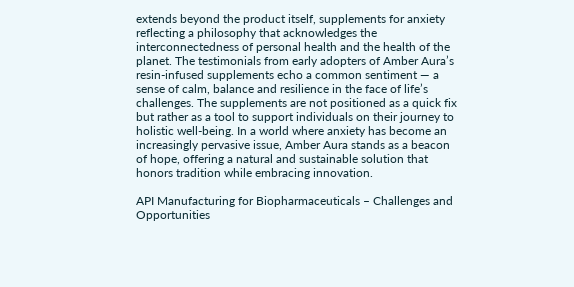extends beyond the product itself, supplements for anxiety reflecting a philosophy that acknowledges the interconnectedness of personal health and the health of the planet. The testimonials from early adopters of Amber Aura’s resin-infused supplements echo a common sentiment — a sense of calm, balance and resilience in the face of life’s challenges. The supplements are not positioned as a quick fix but rather as a tool to support individuals on their journey to holistic well-being. In a world where anxiety has become an increasingly pervasive issue, Amber Aura stands as a beacon of hope, offering a natural and sustainable solution that honors tradition while embracing innovation.

API Manufacturing for Biopharmaceuticals – Challenges and Opportunities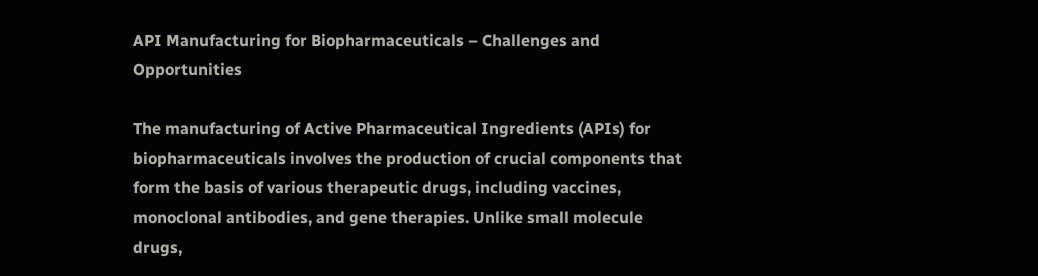API Manufacturing for Biopharmaceuticals – Challenges and Opportunities

The manufacturing of Active Pharmaceutical Ingredients (APIs) for biopharmaceuticals involves the production of crucial components that form the basis of various therapeutic drugs, including vaccines, monoclonal antibodies, and gene therapies. Unlike small molecule drugs,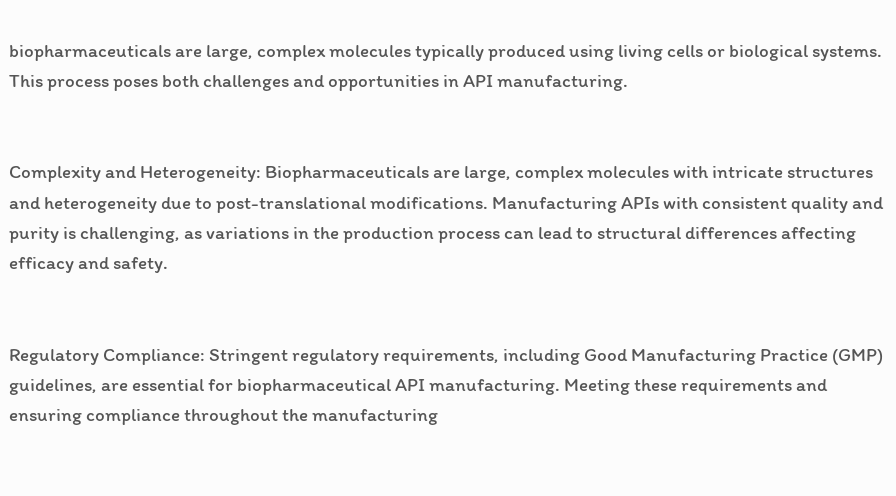biopharmaceuticals are large, complex molecules typically produced using living cells or biological systems. This process poses both challenges and opportunities in API manufacturing.


Complexity and Heterogeneity: Biopharmaceuticals are large, complex molecules with intricate structures and heterogeneity due to post-translational modifications. Manufacturing APIs with consistent quality and purity is challenging, as variations in the production process can lead to structural differences affecting efficacy and safety.


Regulatory Compliance: Stringent regulatory requirements, including Good Manufacturing Practice (GMP) guidelines, are essential for biopharmaceutical API manufacturing. Meeting these requirements and ensuring compliance throughout the manufacturing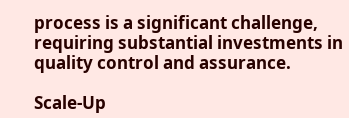process is a significant challenge, requiring substantial investments in quality control and assurance.

Scale-Up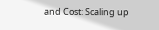and Cost: Scaling up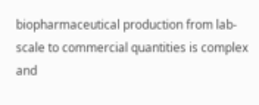biopharmaceutical production from lab-scale to commercial quantities is complex and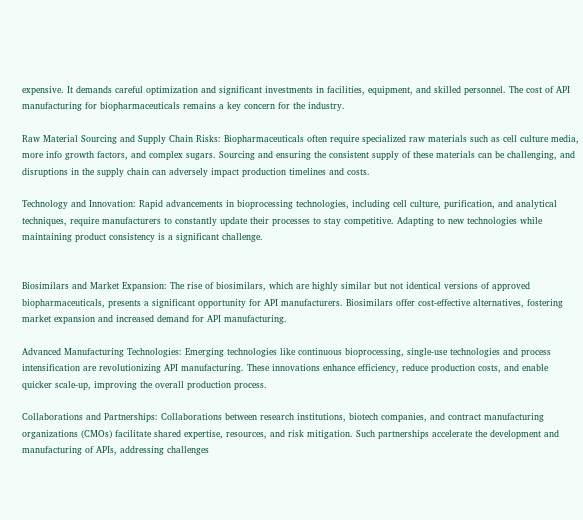expensive. It demands careful optimization and significant investments in facilities, equipment, and skilled personnel. The cost of API manufacturing for biopharmaceuticals remains a key concern for the industry.

Raw Material Sourcing and Supply Chain Risks: Biopharmaceuticals often require specialized raw materials such as cell culture media, more info growth factors, and complex sugars. Sourcing and ensuring the consistent supply of these materials can be challenging, and disruptions in the supply chain can adversely impact production timelines and costs.

Technology and Innovation: Rapid advancements in bioprocessing technologies, including cell culture, purification, and analytical techniques, require manufacturers to constantly update their processes to stay competitive. Adapting to new technologies while maintaining product consistency is a significant challenge.


Biosimilars and Market Expansion: The rise of biosimilars, which are highly similar but not identical versions of approved biopharmaceuticals, presents a significant opportunity for API manufacturers. Biosimilars offer cost-effective alternatives, fostering market expansion and increased demand for API manufacturing.

Advanced Manufacturing Technologies: Emerging technologies like continuous bioprocessing, single-use technologies and process intensification are revolutionizing API manufacturing. These innovations enhance efficiency, reduce production costs, and enable quicker scale-up, improving the overall production process.

Collaborations and Partnerships: Collaborations between research institutions, biotech companies, and contract manufacturing organizations (CMOs) facilitate shared expertise, resources, and risk mitigation. Such partnerships accelerate the development and manufacturing of APIs, addressing challenges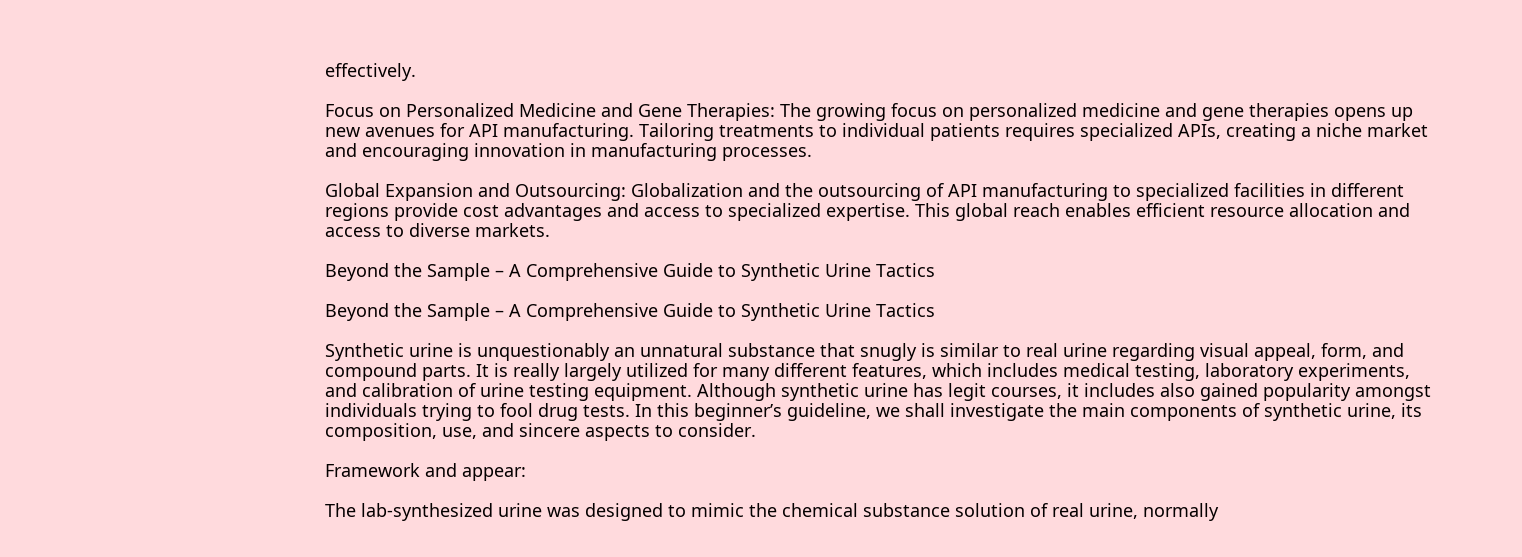effectively.

Focus on Personalized Medicine and Gene Therapies: The growing focus on personalized medicine and gene therapies opens up new avenues for API manufacturing. Tailoring treatments to individual patients requires specialized APIs, creating a niche market and encouraging innovation in manufacturing processes.

Global Expansion and Outsourcing: Globalization and the outsourcing of API manufacturing to specialized facilities in different regions provide cost advantages and access to specialized expertise. This global reach enables efficient resource allocation and access to diverse markets.

Beyond the Sample – A Comprehensive Guide to Synthetic Urine Tactics

Beyond the Sample – A Comprehensive Guide to Synthetic Urine Tactics

Synthetic urine is unquestionably an unnatural substance that snugly is similar to real urine regarding visual appeal, form, and compound parts. It is really largely utilized for many different features, which includes medical testing, laboratory experiments, and calibration of urine testing equipment. Although synthetic urine has legit courses, it includes also gained popularity amongst individuals trying to fool drug tests. In this beginner’s guideline, we shall investigate the main components of synthetic urine, its composition, use, and sincere aspects to consider.

Framework and appear:

The lab-synthesized urine was designed to mimic the chemical substance solution of real urine, normally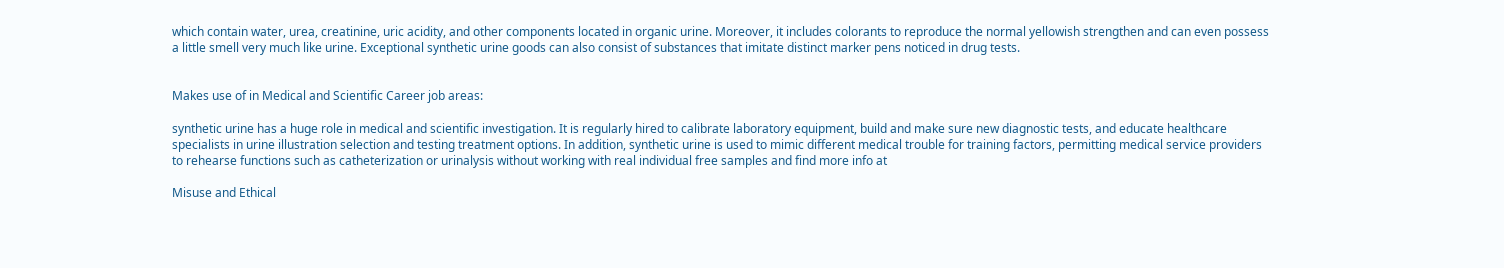which contain water, urea, creatinine, uric acidity, and other components located in organic urine. Moreover, it includes colorants to reproduce the normal yellowish strengthen and can even possess a little smell very much like urine. Exceptional synthetic urine goods can also consist of substances that imitate distinct marker pens noticed in drug tests.


Makes use of in Medical and Scientific Career job areas:

synthetic urine has a huge role in medical and scientific investigation. It is regularly hired to calibrate laboratory equipment, build and make sure new diagnostic tests, and educate healthcare specialists in urine illustration selection and testing treatment options. In addition, synthetic urine is used to mimic different medical trouble for training factors, permitting medical service providers to rehearse functions such as catheterization or urinalysis without working with real individual free samples and find more info at

Misuse and Ethical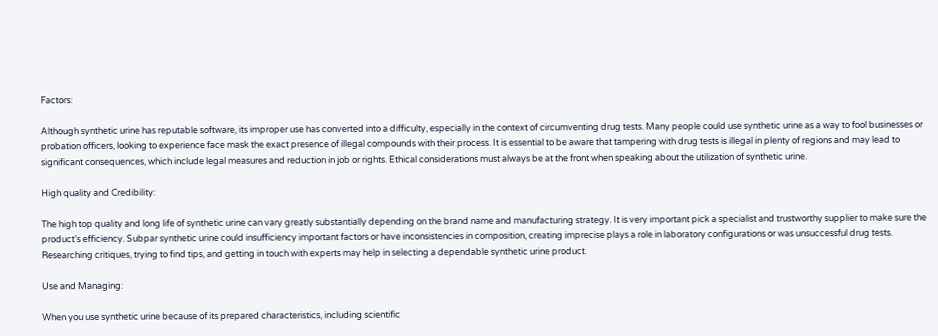Factors:

Although synthetic urine has reputable software, its improper use has converted into a difficulty, especially in the context of circumventing drug tests. Many people could use synthetic urine as a way to fool businesses or probation officers, looking to experience face mask the exact presence of illegal compounds with their process. It is essential to be aware that tampering with drug tests is illegal in plenty of regions and may lead to significant consequences, which include legal measures and reduction in job or rights. Ethical considerations must always be at the front when speaking about the utilization of synthetic urine.

High quality and Credibility:

The high top quality and long life of synthetic urine can vary greatly substantially depending on the brand name and manufacturing strategy. It is very important pick a specialist and trustworthy supplier to make sure the product’s efficiency. Subpar synthetic urine could insufficiency important factors or have inconsistencies in composition, creating imprecise plays a role in laboratory configurations or was unsuccessful drug tests. Researching critiques, trying to find tips, and getting in touch with experts may help in selecting a dependable synthetic urine product.

Use and Managing:

When you use synthetic urine because of its prepared characteristics, including scientific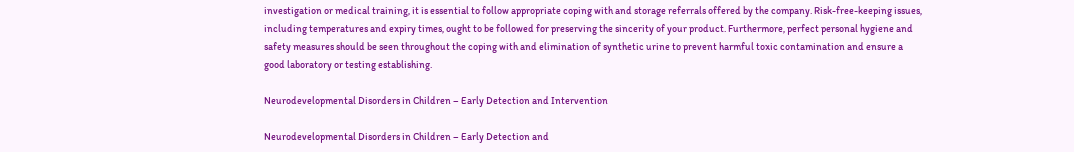investigation or medical training, it is essential to follow appropriate coping with and storage referrals offered by the company. Risk-free-keeping issues, including temperatures and expiry times, ought to be followed for preserving the sincerity of your product. Furthermore, perfect personal hygiene and safety measures should be seen throughout the coping with and elimination of synthetic urine to prevent harmful toxic contamination and ensure a good laboratory or testing establishing.

Neurodevelopmental Disorders in Children – Early Detection and Intervention

Neurodevelopmental Disorders in Children – Early Detection and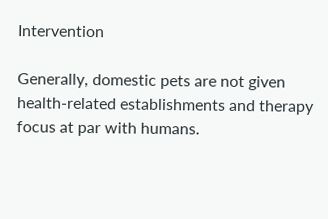Intervention

Generally, domestic pets are not given health-related establishments and therapy focus at par with humans.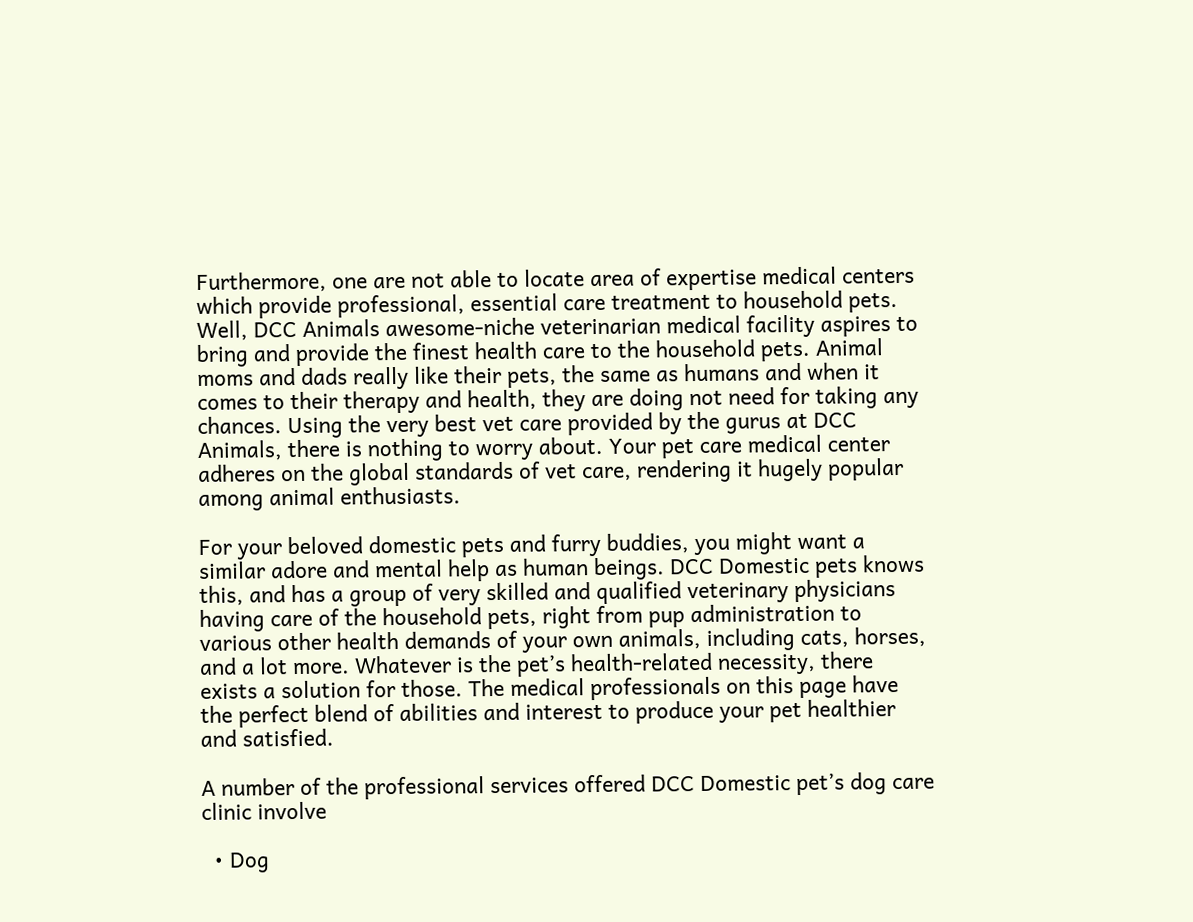Furthermore, one are not able to locate area of expertise medical centers which provide professional, essential care treatment to household pets. Well, DCC Animals awesome-niche veterinarian medical facility aspires to bring and provide the finest health care to the household pets. Animal moms and dads really like their pets, the same as humans and when it comes to their therapy and health, they are doing not need for taking any chances. Using the very best vet care provided by the gurus at DCC Animals, there is nothing to worry about. Your pet care medical center adheres on the global standards of vet care, rendering it hugely popular among animal enthusiasts.

For your beloved domestic pets and furry buddies, you might want a similar adore and mental help as human beings. DCC Domestic pets knows this, and has a group of very skilled and qualified veterinary physicians having care of the household pets, right from pup administration to various other health demands of your own animals, including cats, horses, and a lot more. Whatever is the pet’s health-related necessity, there exists a solution for those. The medical professionals on this page have the perfect blend of abilities and interest to produce your pet healthier and satisfied.

A number of the professional services offered DCC Domestic pet’s dog care clinic involve

  • Dog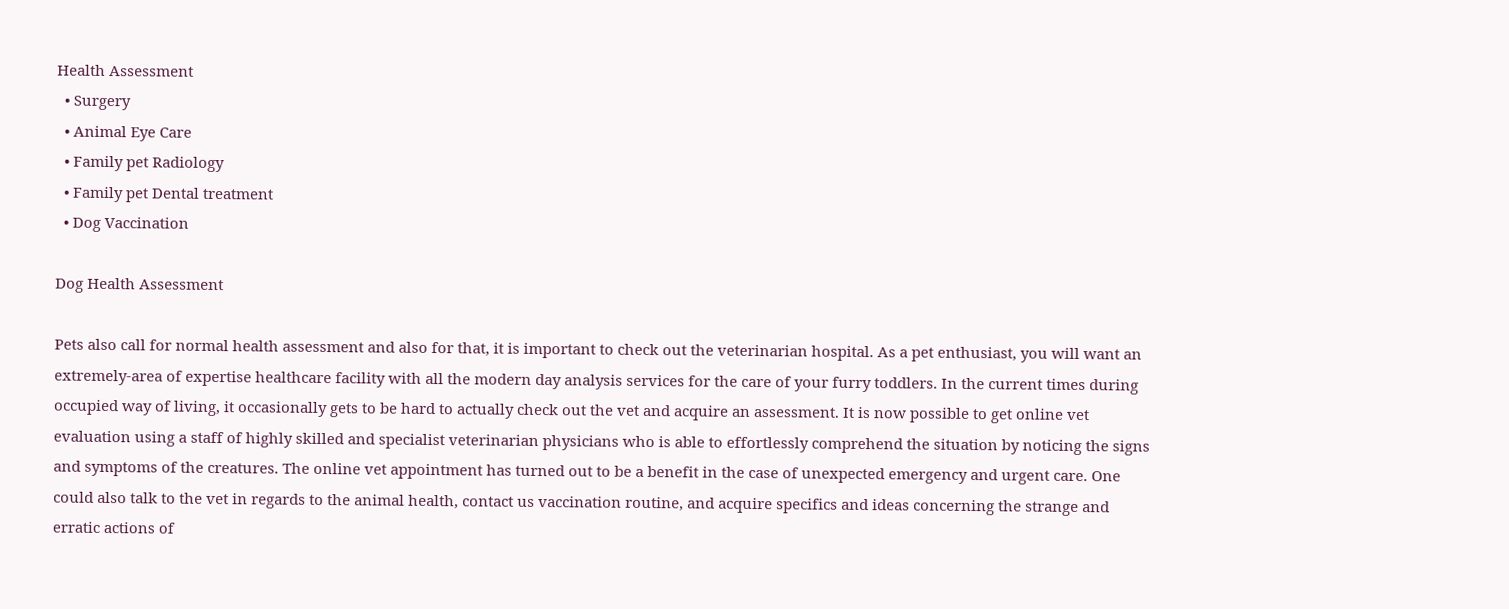Health Assessment
  • Surgery
  • Animal Eye Care
  • Family pet Radiology
  • Family pet Dental treatment
  • Dog Vaccination

Dog Health Assessment

Pets also call for normal health assessment and also for that, it is important to check out the veterinarian hospital. As a pet enthusiast, you will want an extremely-area of expertise healthcare facility with all the modern day analysis services for the care of your furry toddlers. In the current times during occupied way of living, it occasionally gets to be hard to actually check out the vet and acquire an assessment. It is now possible to get online vet evaluation using a staff of highly skilled and specialist veterinarian physicians who is able to effortlessly comprehend the situation by noticing the signs and symptoms of the creatures. The online vet appointment has turned out to be a benefit in the case of unexpected emergency and urgent care. One could also talk to the vet in regards to the animal health, contact us vaccination routine, and acquire specifics and ideas concerning the strange and erratic actions of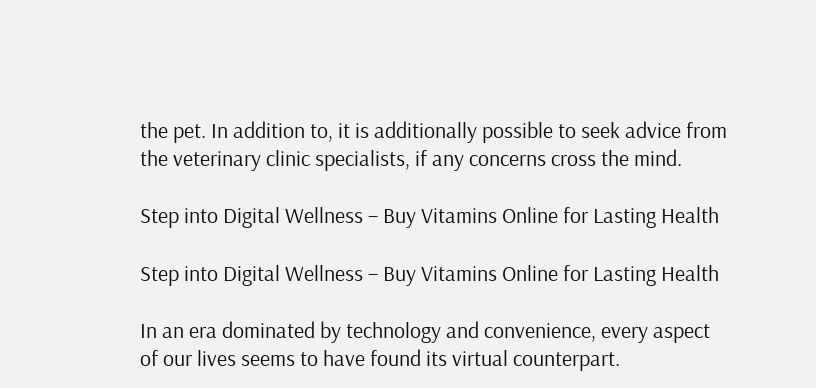the pet. In addition to, it is additionally possible to seek advice from the veterinary clinic specialists, if any concerns cross the mind.

Step into Digital Wellness – Buy Vitamins Online for Lasting Health

Step into Digital Wellness – Buy Vitamins Online for Lasting Health

In an era dominated by technology and convenience, every aspect of our lives seems to have found its virtual counterpart.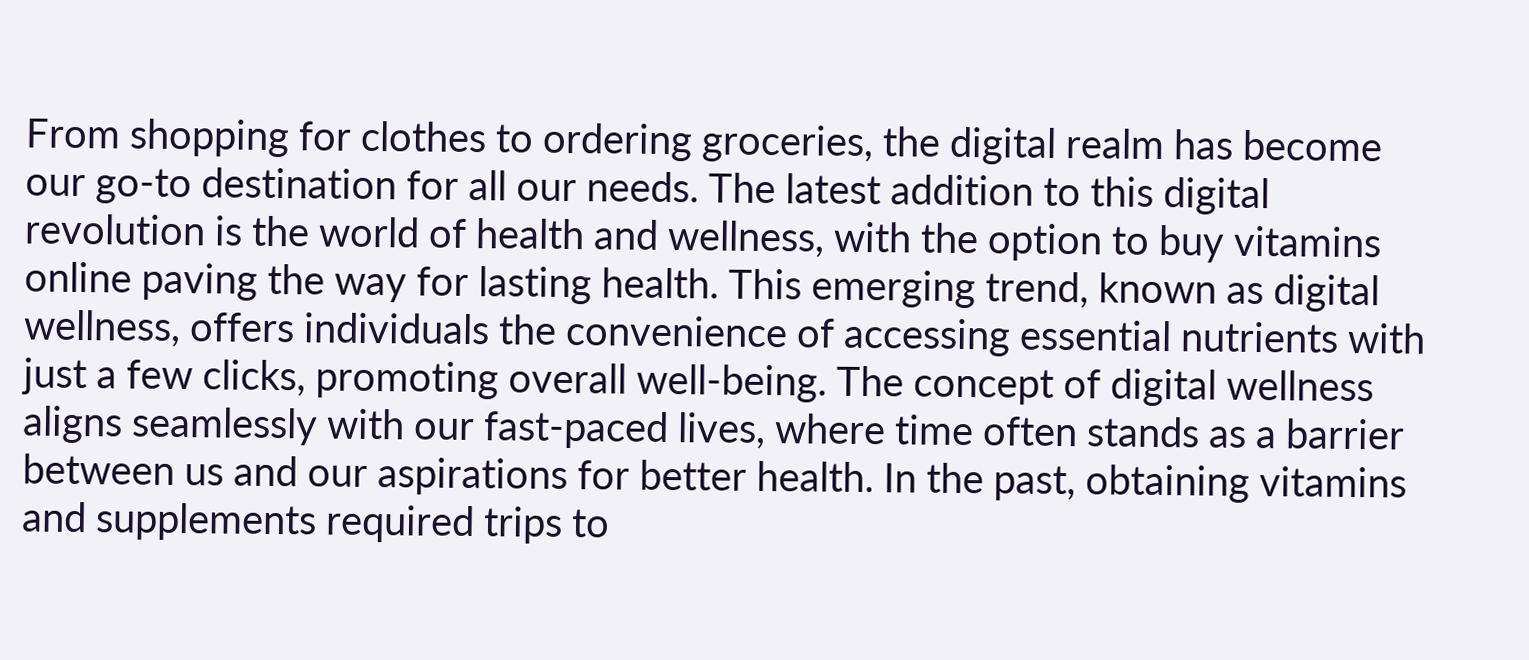From shopping for clothes to ordering groceries, the digital realm has become our go-to destination for all our needs. The latest addition to this digital revolution is the world of health and wellness, with the option to buy vitamins online paving the way for lasting health. This emerging trend, known as digital wellness, offers individuals the convenience of accessing essential nutrients with just a few clicks, promoting overall well-being. The concept of digital wellness aligns seamlessly with our fast-paced lives, where time often stands as a barrier between us and our aspirations for better health. In the past, obtaining vitamins and supplements required trips to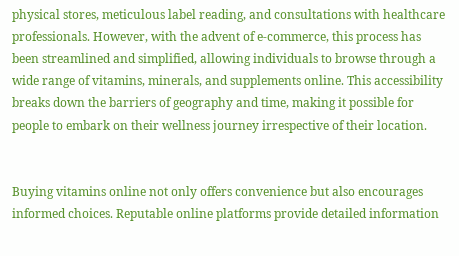physical stores, meticulous label reading, and consultations with healthcare professionals. However, with the advent of e-commerce, this process has been streamlined and simplified, allowing individuals to browse through a wide range of vitamins, minerals, and supplements online. This accessibility breaks down the barriers of geography and time, making it possible for people to embark on their wellness journey irrespective of their location.


Buying vitamins online not only offers convenience but also encourages informed choices. Reputable online platforms provide detailed information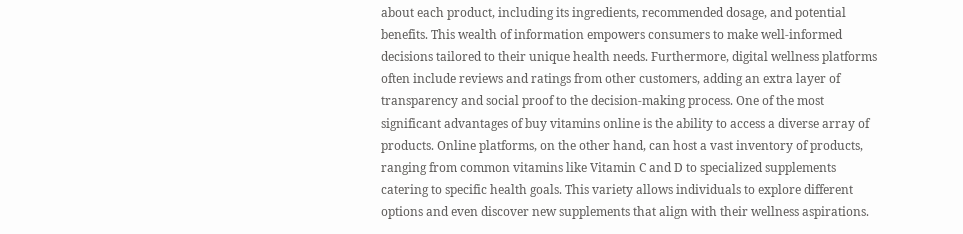about each product, including its ingredients, recommended dosage, and potential benefits. This wealth of information empowers consumers to make well-informed decisions tailored to their unique health needs. Furthermore, digital wellness platforms often include reviews and ratings from other customers, adding an extra layer of transparency and social proof to the decision-making process. One of the most significant advantages of buy vitamins online is the ability to access a diverse array of products. Online platforms, on the other hand, can host a vast inventory of products, ranging from common vitamins like Vitamin C and D to specialized supplements catering to specific health goals. This variety allows individuals to explore different options and even discover new supplements that align with their wellness aspirations.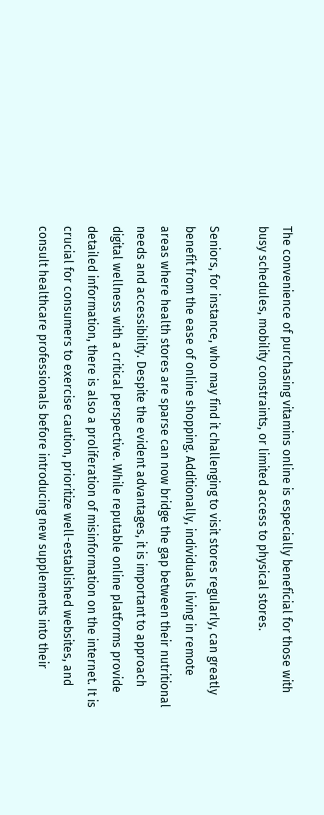The convenience of purchasing vitamins online is especially beneficial for those with busy schedules, mobility constraints, or limited access to physical stores.

Seniors, for instance, who may find it challenging to visit stores regularly, can greatly benefit from the ease of online shopping. Additionally, individuals living in remote areas where health stores are sparse can now bridge the gap between their nutritional needs and accessibility. Despite the evident advantages, it is important to approach digital wellness with a critical perspective. While reputable online platforms provide detailed information, there is also a proliferation of misinformation on the internet. It is crucial for consumers to exercise caution, prioritize well-established websites, and consult healthcare professionals before introducing new supplements into their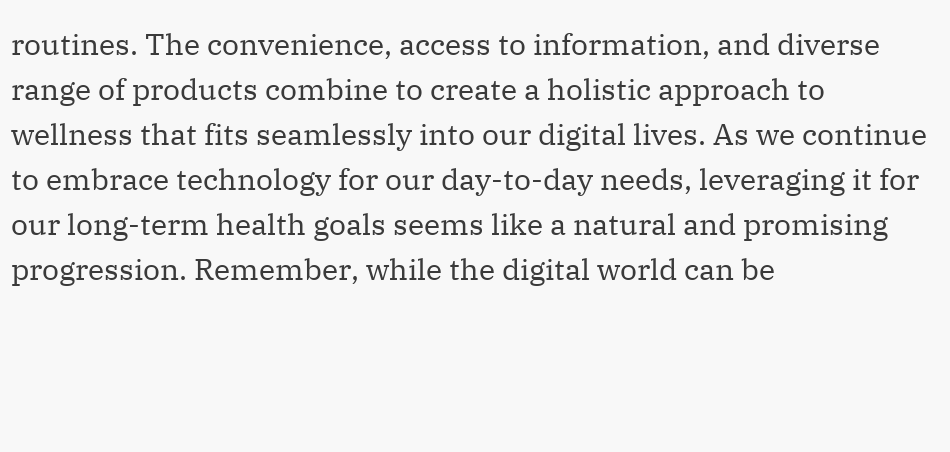routines. The convenience, access to information, and diverse range of products combine to create a holistic approach to wellness that fits seamlessly into our digital lives. As we continue to embrace technology for our day-to-day needs, leveraging it for our long-term health goals seems like a natural and promising progression. Remember, while the digital world can be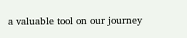a valuable tool on our journey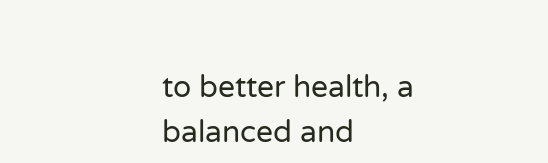to better health, a balanced and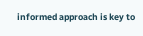informed approach is key to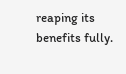reaping its benefits fully.